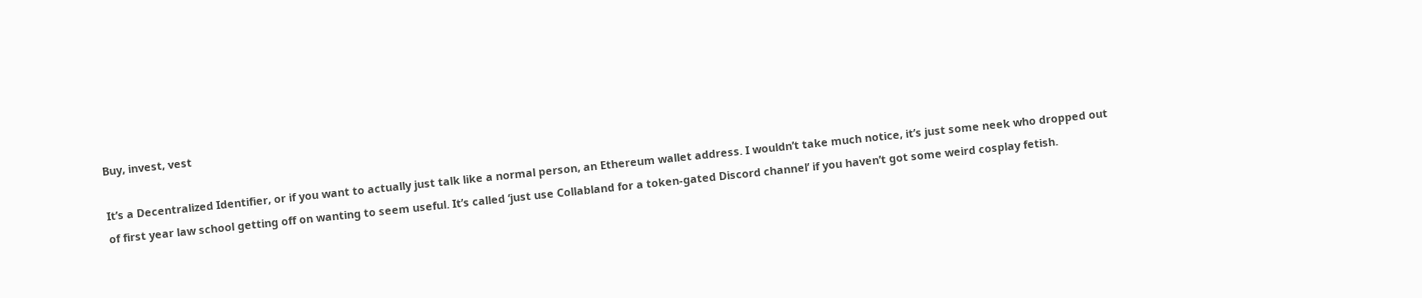Buy, invest, vest

It’s a Decentralized Identifier, or if you want to actually just talk like a normal person, an Ethereum wallet address. I wouldn’t take much notice, it’s just some neek who dropped out of first year law school getting off on wanting to seem useful. It’s called ‘just use Collabland for a token-gated Discord channel’ if you haven’t got some weird cosplay fetish.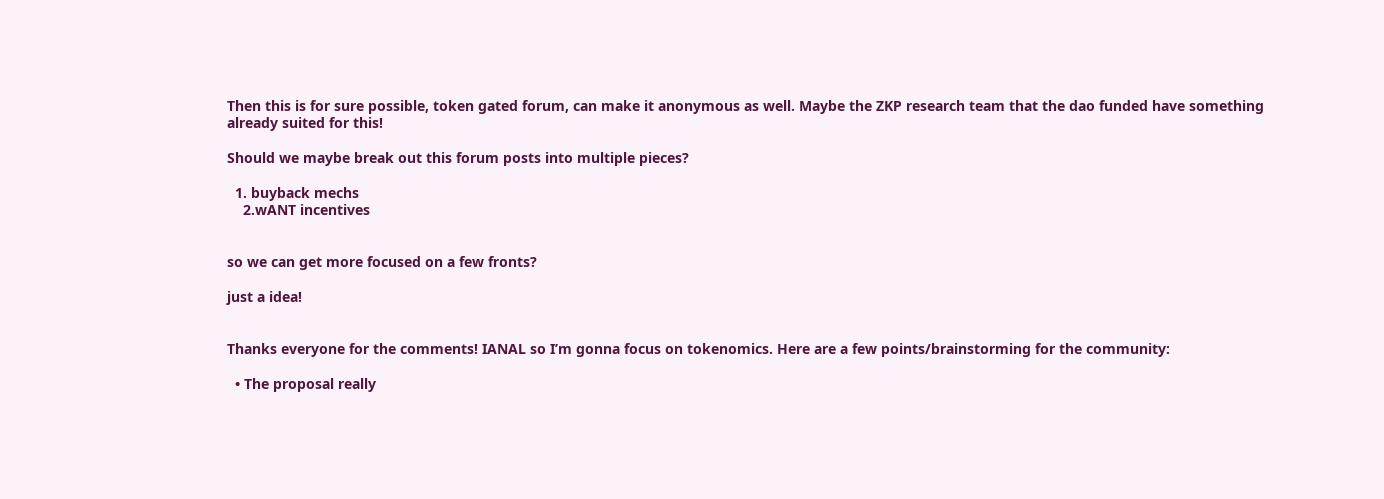Then this is for sure possible, token gated forum, can make it anonymous as well. Maybe the ZKP research team that the dao funded have something already suited for this!

Should we maybe break out this forum posts into multiple pieces?

  1. buyback mechs
    2.wANT incentives


so we can get more focused on a few fronts?

just a idea!


Thanks everyone for the comments! IANAL so I’m gonna focus on tokenomics. Here are a few points/brainstorming for the community:

  • The proposal really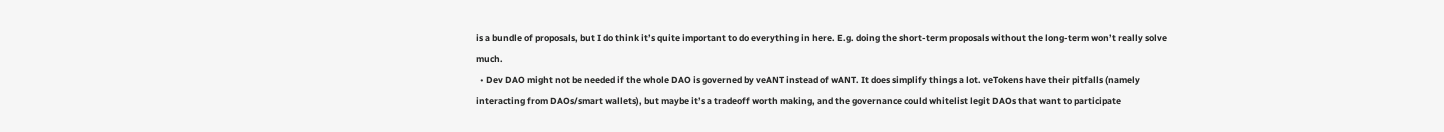is a bundle of proposals, but I do think it’s quite important to do everything in here. E.g. doing the short-term proposals without the long-term won’t really solve much.
  • Dev DAO might not be needed if the whole DAO is governed by veANT instead of wANT. It does simplify things a lot. veTokens have their pitfalls (namely interacting from DAOs/smart wallets), but maybe it’s a tradeoff worth making, and the governance could whitelist legit DAOs that want to participate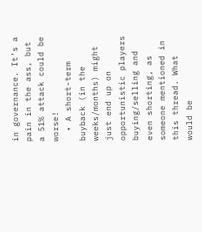in governance. It’s a pain in the ass, but a 51% attack could be worse!
  • A short-term buyback (in the weeks/months) might just end up on opportunistic players buying/selling and even shorting, as someone mentioned in this thread. What would be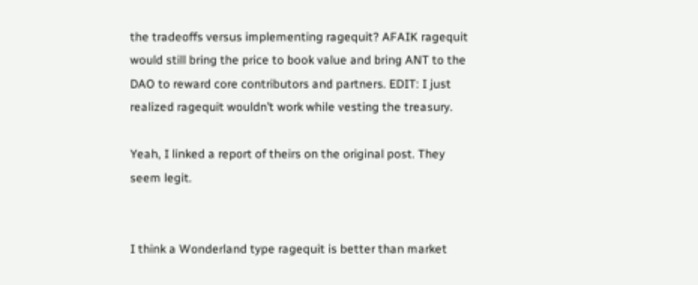the tradeoffs versus implementing ragequit? AFAIK ragequit would still bring the price to book value and bring ANT to the DAO to reward core contributors and partners. EDIT: I just realized ragequit wouldn’t work while vesting the treasury.

Yeah, I linked a report of theirs on the original post. They seem legit.


I think a Wonderland type ragequit is better than market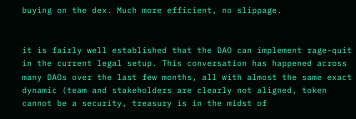buying on the dex. Much more efficient, no slippage.


it is fairly well established that the DAO can implement rage-quit in the current legal setup. This conversation has happened across many DAOs over the last few months, all with almost the same exact dynamic (team and stakeholders are clearly not aligned, token cannot be a security, treasury is in the midst of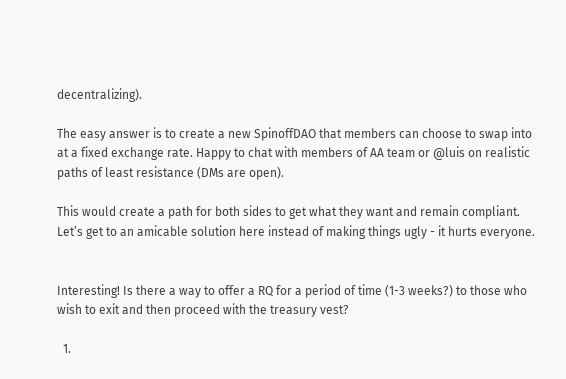decentralizing).

The easy answer is to create a new SpinoffDAO that members can choose to swap into at a fixed exchange rate. Happy to chat with members of AA team or @luis on realistic paths of least resistance (DMs are open).

This would create a path for both sides to get what they want and remain compliant. Let’s get to an amicable solution here instead of making things ugly - it hurts everyone.


Interesting! Is there a way to offer a RQ for a period of time (1-3 weeks?) to those who wish to exit and then proceed with the treasury vest?

  1.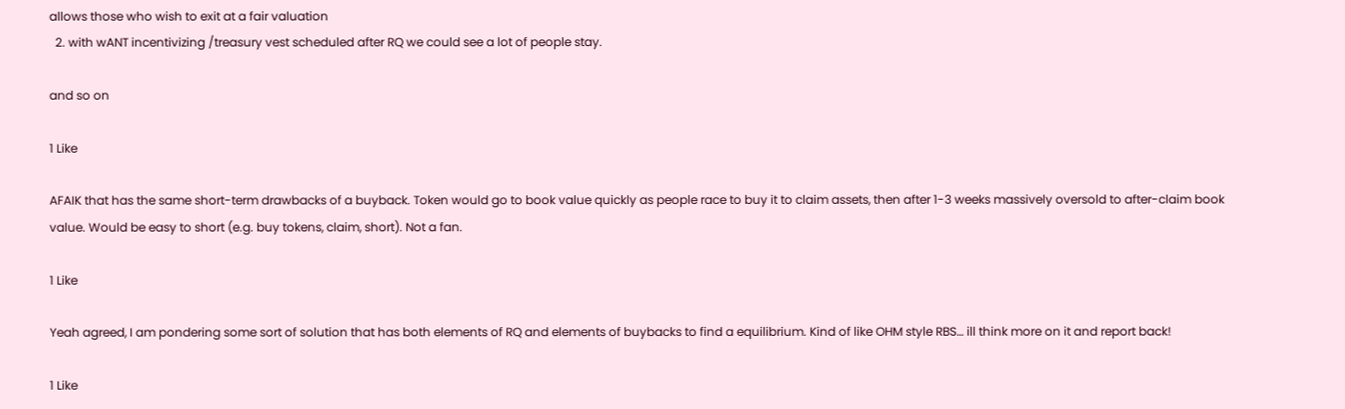allows those who wish to exit at a fair valuation
  2. with wANT incentivizing /treasury vest scheduled after RQ we could see a lot of people stay.

and so on

1 Like

AFAIK that has the same short-term drawbacks of a buyback. Token would go to book value quickly as people race to buy it to claim assets, then after 1-3 weeks massively oversold to after-claim book value. Would be easy to short (e.g. buy tokens, claim, short). Not a fan.

1 Like

Yeah agreed, I am pondering some sort of solution that has both elements of RQ and elements of buybacks to find a equilibrium. Kind of like OHM style RBS… ill think more on it and report back!

1 Like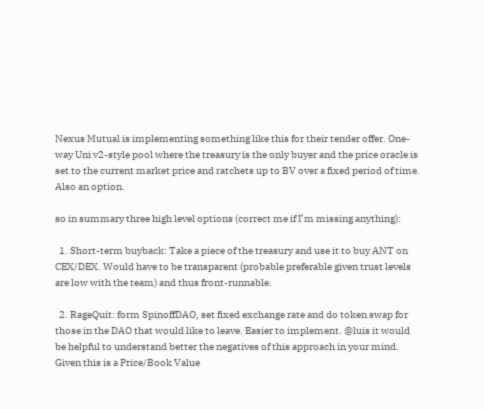Nexus Mutual is implementing something like this for their tender offer. One-way Uni v2-style pool where the treasury is the only buyer and the price oracle is set to the current market price and ratchets up to BV over a fixed period of time. Also an option.

so in summary three high level options (correct me if I’m missing anything):

  1. Short-term buyback: Take a piece of the treasury and use it to buy ANT on CEX/DEX. Would have to be transparent (probable preferable given trust levels are low with the team) and thus front-runnable.

  2. RageQuit: form SpinoffDAO, set fixed exchange rate and do token swap for those in the DAO that would like to leave. Easier to implement. @luis it would be helpful to understand better the negatives of this approach in your mind. Given this is a Price/Book Value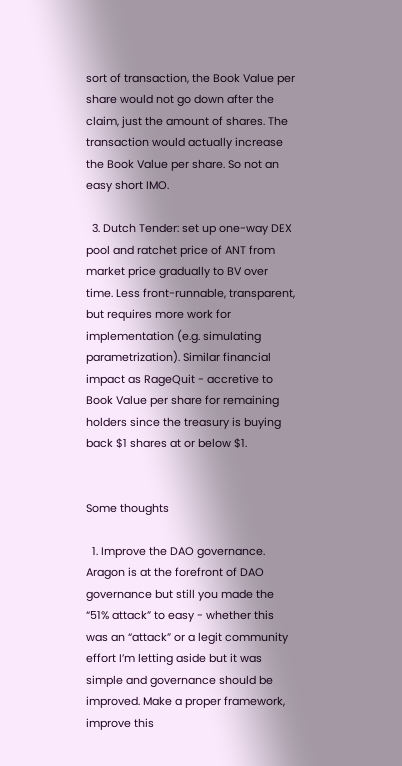sort of transaction, the Book Value per share would not go down after the claim, just the amount of shares. The transaction would actually increase the Book Value per share. So not an easy short IMO.

  3. Dutch Tender: set up one-way DEX pool and ratchet price of ANT from market price gradually to BV over time. Less front-runnable, transparent, but requires more work for implementation (e.g. simulating parametrization). Similar financial impact as RageQuit - accretive to Book Value per share for remaining holders since the treasury is buying back $1 shares at or below $1.


Some thoughts

  1. Improve the DAO governance. Aragon is at the forefront of DAO governance but still you made the “51% attack” to easy - whether this was an “attack” or a legit community effort I’m letting aside but it was simple and governance should be improved. Make a proper framework, improve this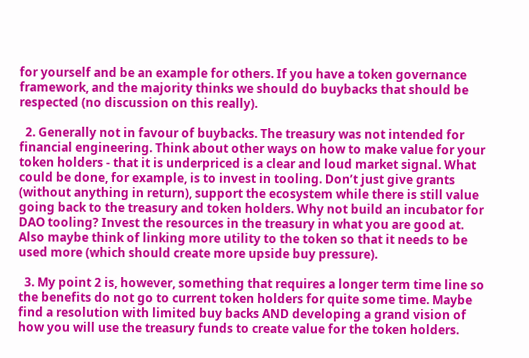for yourself and be an example for others. If you have a token governance framework, and the majority thinks we should do buybacks that should be respected (no discussion on this really).

  2. Generally not in favour of buybacks. The treasury was not intended for financial engineering. Think about other ways on how to make value for your token holders - that it is underpriced is a clear and loud market signal. What could be done, for example, is to invest in tooling. Don’t just give grants (without anything in return), support the ecosystem while there is still value going back to the treasury and token holders. Why not build an incubator for DAO tooling? Invest the resources in the treasury in what you are good at. Also maybe think of linking more utility to the token so that it needs to be used more (which should create more upside buy pressure).

  3. My point 2 is, however, something that requires a longer term time line so the benefits do not go to current token holders for quite some time. Maybe find a resolution with limited buy backs AND developing a grand vision of how you will use the treasury funds to create value for the token holders.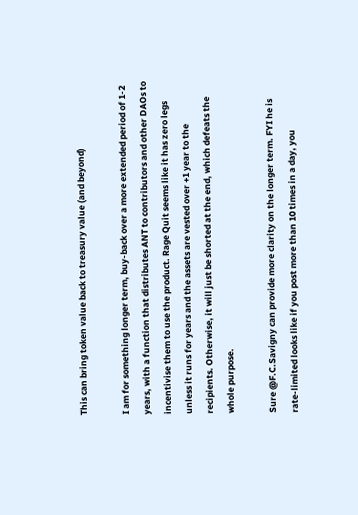This can bring token value back to treasury value (and beyond)

I am for something longer term, buy-back over a more extended period of 1-2 years, with a function that distributes ANT to contributors and other DAOs to incentivise them to use the product. Rage Quit seems like it has zero legs unless it runs for years and the assets are vested over +1 year to the recipients. Otherwise, it will just be shorted at the end, which defeats the whole purpose.

Sure @F.C.Savigny can provide more clarity on the longer term. FYI he is rate-limited looks like if you post more than 10 times in a day, you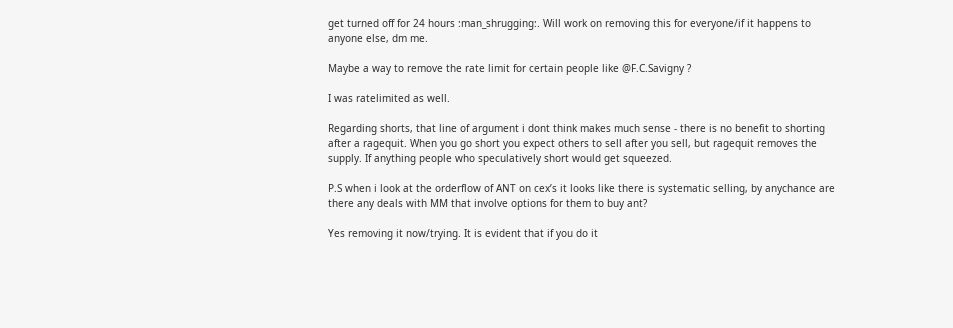get turned off for 24 hours :man_shrugging:. Will work on removing this for everyone/if it happens to anyone else, dm me.

Maybe a way to remove the rate limit for certain people like @F.C.Savigny ?

I was ratelimited as well.

Regarding shorts, that line of argument i dont think makes much sense - there is no benefit to shorting after a ragequit. When you go short you expect others to sell after you sell, but ragequit removes the supply. If anything people who speculatively short would get squeezed.

P.S when i look at the orderflow of ANT on cex’s it looks like there is systematic selling, by anychance are there any deals with MM that involve options for them to buy ant?

Yes removing it now/trying. It is evident that if you do it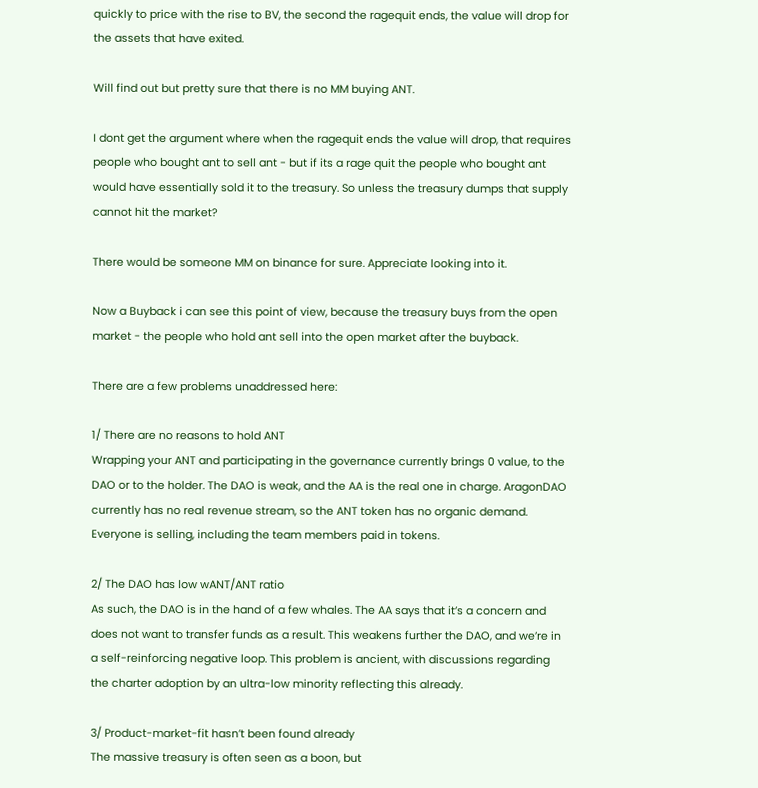quickly to price with the rise to BV, the second the ragequit ends, the value will drop for the assets that have exited.

Will find out but pretty sure that there is no MM buying ANT.

I dont get the argument where when the ragequit ends the value will drop, that requires people who bought ant to sell ant - but if its a rage quit the people who bought ant would have essentially sold it to the treasury. So unless the treasury dumps that supply cannot hit the market?

There would be someone MM on binance for sure. Appreciate looking into it.

Now a Buyback i can see this point of view, because the treasury buys from the open market - the people who hold ant sell into the open market after the buyback.

There are a few problems unaddressed here:

1/ There are no reasons to hold ANT
Wrapping your ANT and participating in the governance currently brings 0 value, to the DAO or to the holder. The DAO is weak, and the AA is the real one in charge. AragonDAO currently has no real revenue stream, so the ANT token has no organic demand. Everyone is selling, including the team members paid in tokens.

2/ The DAO has low wANT/ANT ratio
As such, the DAO is in the hand of a few whales. The AA says that it’s a concern and does not want to transfer funds as a result. This weakens further the DAO, and we’re in a self-reinforcing negative loop. This problem is ancient, with discussions regarding the charter adoption by an ultra-low minority reflecting this already.

3/ Product-market-fit hasn’t been found already
The massive treasury is often seen as a boon, but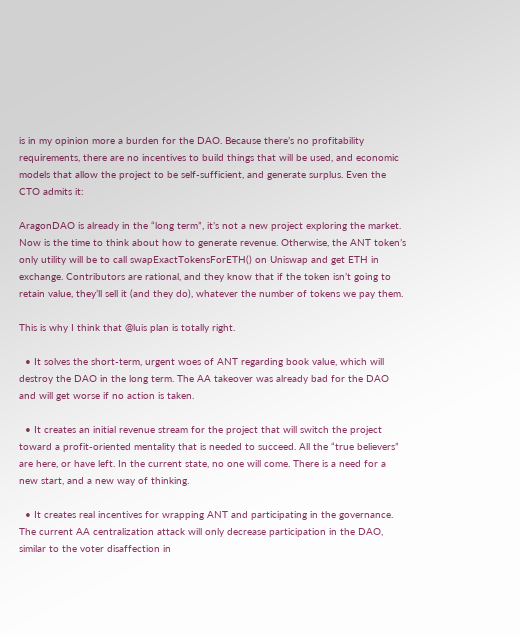is in my opinion more a burden for the DAO. Because there’s no profitability requirements, there are no incentives to build things that will be used, and economic models that allow the project to be self-sufficient, and generate surplus. Even the CTO admits it:

AragonDAO is already in the “long term”, it’s not a new project exploring the market. Now is the time to think about how to generate revenue. Otherwise, the ANT token’s only utility will be to call swapExactTokensForETH() on Uniswap and get ETH in exchange. Contributors are rational, and they know that if the token isn’t going to retain value, they’ll sell it (and they do), whatever the number of tokens we pay them.

This is why I think that @luis plan is totally right.

  • It solves the short-term, urgent woes of ANT regarding book value, which will destroy the DAO in the long term. The AA takeover was already bad for the DAO and will get worse if no action is taken.

  • It creates an initial revenue stream for the project that will switch the project toward a profit-oriented mentality that is needed to succeed. All the “true believers” are here, or have left. In the current state, no one will come. There is a need for a new start, and a new way of thinking.

  • It creates real incentives for wrapping ANT and participating in the governance. The current AA centralization attack will only decrease participation in the DAO, similar to the voter disaffection in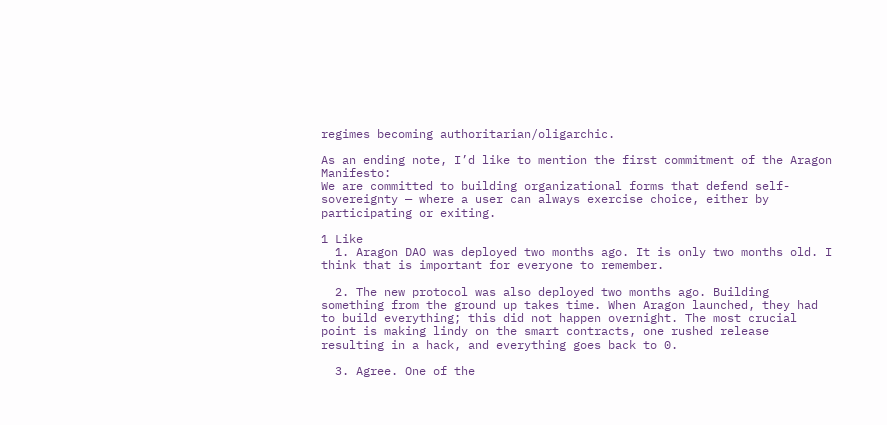regimes becoming authoritarian/oligarchic.

As an ending note, I’d like to mention the first commitment of the Aragon Manifesto:
We are committed to building organizational forms that defend self-sovereignty — where a user can always exercise choice, either by participating or exiting.

1 Like
  1. Aragon DAO was deployed two months ago. It is only two months old. I think that is important for everyone to remember.

  2. The new protocol was also deployed two months ago. Building something from the ground up takes time. When Aragon launched, they had to build everything; this did not happen overnight. The most crucial point is making lindy on the smart contracts, one rushed release resulting in a hack, and everything goes back to 0.

  3. Agree. One of the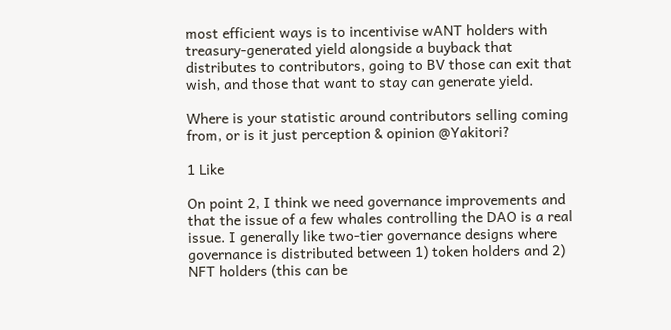most efficient ways is to incentivise wANT holders with treasury-generated yield alongside a buyback that distributes to contributors, going to BV those can exit that wish, and those that want to stay can generate yield.

Where is your statistic around contributors selling coming from, or is it just perception & opinion @Yakitori?

1 Like

On point 2, I think we need governance improvements and that the issue of a few whales controlling the DAO is a real issue. I generally like two-tier governance designs where governance is distributed between 1) token holders and 2) NFT holders (this can be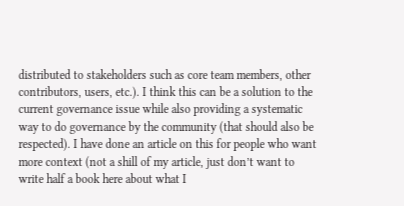distributed to stakeholders such as core team members, other contributors, users, etc.). I think this can be a solution to the current governance issue while also providing a systematic way to do governance by the community (that should also be respected). I have done an article on this for people who want more context (not a shill of my article, just don’t want to write half a book here about what I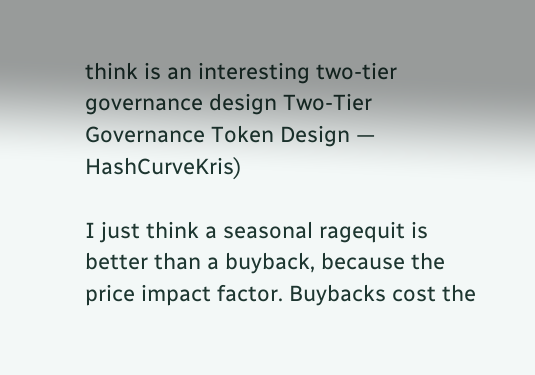think is an interesting two-tier governance design Two-Tier Governance Token Design — HashCurveKris)

I just think a seasonal ragequit is better than a buyback, because the price impact factor. Buybacks cost the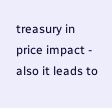treasury in price impact - also it leads to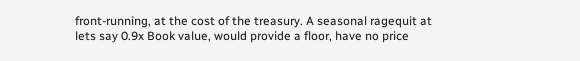front-running, at the cost of the treasury. A seasonal ragequit at lets say 0.9x Book value, would provide a floor, have no price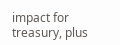impact for treasury, plus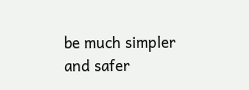be much simpler and safer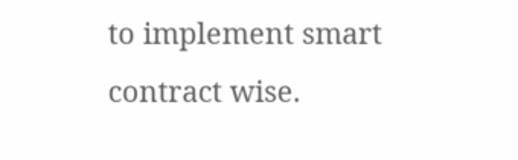to implement smart contract wise.